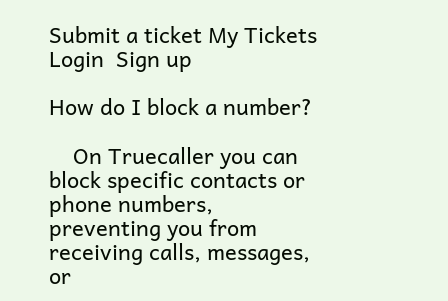Submit a ticket My Tickets
Login  Sign up

How do I block a number?

    On Truecaller you can block specific contacts or phone numbers, preventing you from receiving calls, messages, or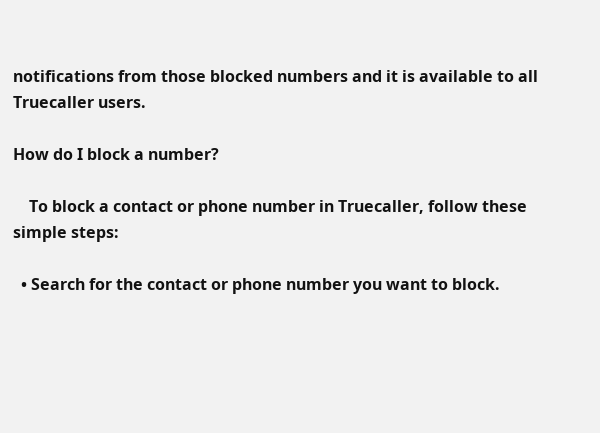notifications from those blocked numbers and it is available to all Truecaller users.

How do I block a number?

    To block a contact or phone number in Truecaller, follow these simple steps:

  • Search for the contact or phone number you want to block.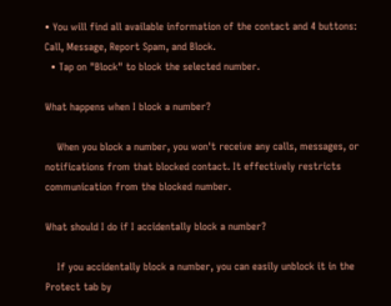• You will find all available information of the contact and 4 buttons: Call, Message, Report Spam, and Block.
  • Tap on "Block" to block the selected number.

What happens when I block a number?

    When you block a number, you won't receive any calls, messages, or notifications from that blocked contact. It effectively restricts communication from the blocked number.

What should I do if I accidentally block a number?

    If you accidentally block a number, you can easily unblock it in the Protect tab by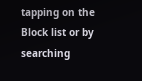tapping on the Block list or by searching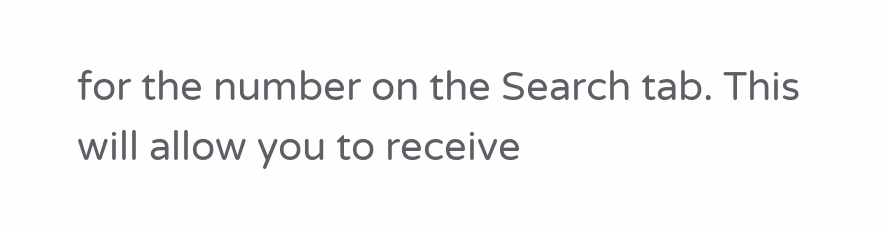for the number on the Search tab. This will allow you to receive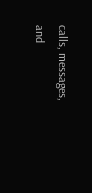calls, messages, and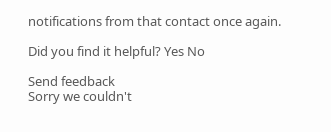notifications from that contact once again.

Did you find it helpful? Yes No

Send feedback
Sorry we couldn't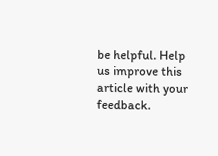be helpful. Help us improve this article with your feedback.